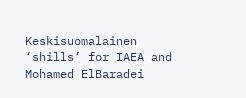Keskisuomalainen ‘shills’ for IAEA and Mohamed ElBaradei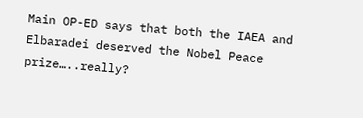Main OP-ED says that both the IAEA and Elbaradei deserved the Nobel Peace prize…..really?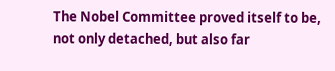The Nobel Committee proved itself to be, not only detached, but also far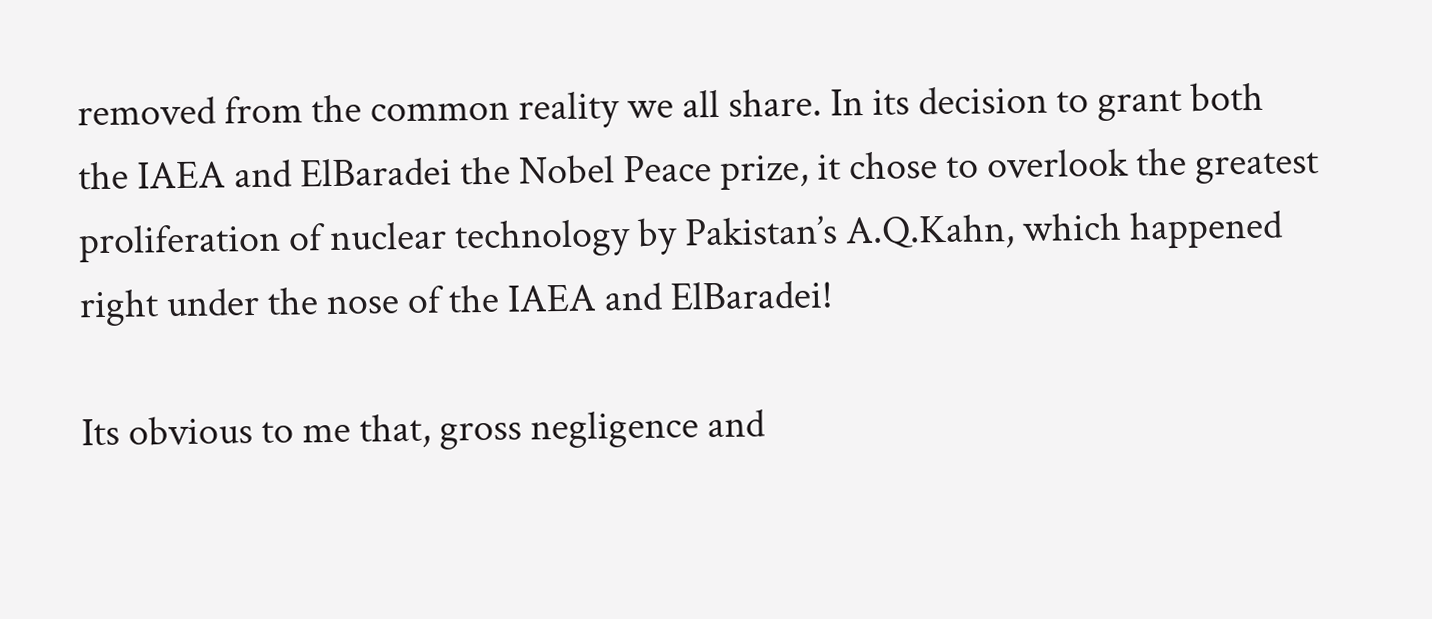removed from the common reality we all share. In its decision to grant both the IAEA and ElBaradei the Nobel Peace prize, it chose to overlook the greatest proliferation of nuclear technology by Pakistan’s A.Q.Kahn, which happened right under the nose of the IAEA and ElBaradei!

Its obvious to me that, gross negligence and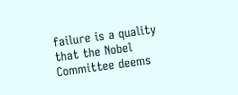failure is a quality that the Nobel Committee deems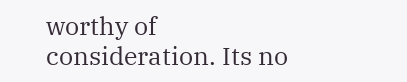worthy of consideration. Its no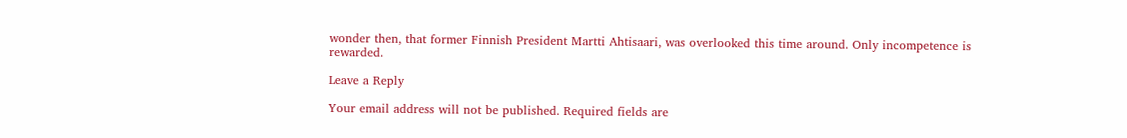wonder then, that former Finnish President Martti Ahtisaari, was overlooked this time around. Only incompetence is rewarded.

Leave a Reply

Your email address will not be published. Required fields are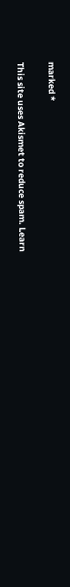marked *

This site uses Akismet to reduce spam. Learn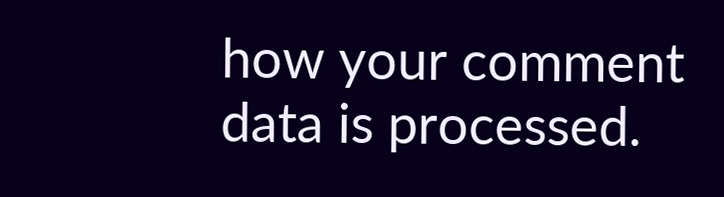how your comment data is processed.